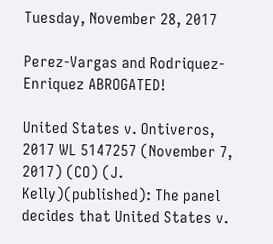Tuesday, November 28, 2017

Perez-Vargas and Rodriquez-Enriquez ABROGATED!

United States v. Ontiveros, 2017 WL 5147257 (November 7, 2017) (CO) (J. Kelly)(published): The panel decides that United States v.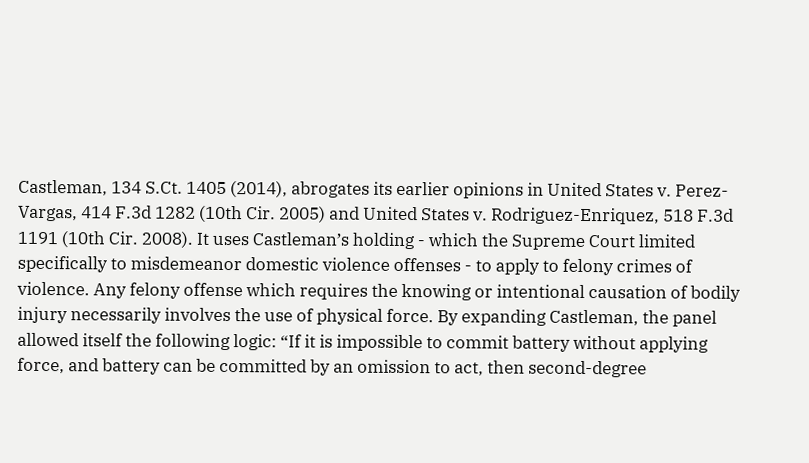Castleman, 134 S.Ct. 1405 (2014), abrogates its earlier opinions in United States v. Perez-Vargas, 414 F.3d 1282 (10th Cir. 2005) and United States v. Rodriguez-Enriquez, 518 F.3d 1191 (10th Cir. 2008). It uses Castleman’s holding - which the Supreme Court limited specifically to misdemeanor domestic violence offenses - to apply to felony crimes of violence. Any felony offense which requires the knowing or intentional causation of bodily injury necessarily involves the use of physical force. By expanding Castleman, the panel allowed itself the following logic: “If it is impossible to commit battery without applying force, and battery can be committed by an omission to act, then second-degree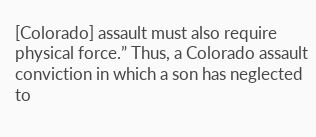[Colorado] assault must also require physical force.” Thus, a Colorado assault conviction in which a son has neglected to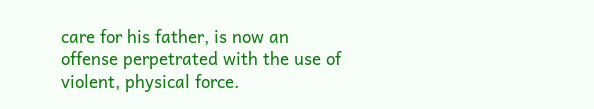care for his father, is now an offense perpetrated with the use of violent, physical force.